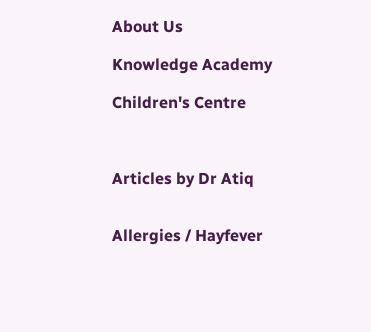About Us

Knowledge Academy

Children's Centre



Articles by Dr Atiq


Allergies / Hayfever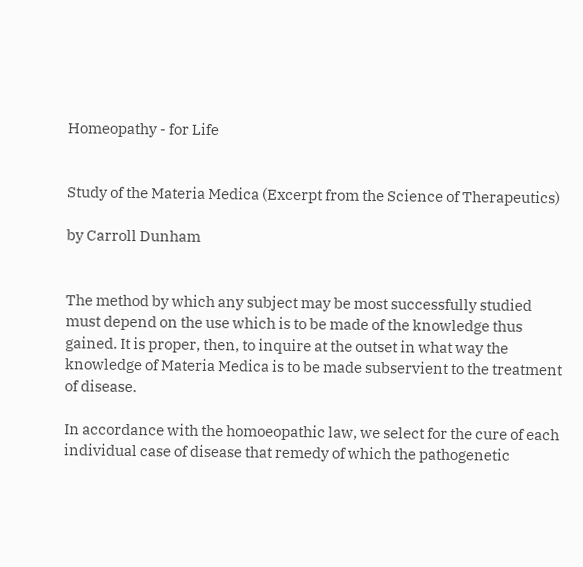Homeopathy - for Life


Study of the Materia Medica (Excerpt from the Science of Therapeutics)

by Carroll Dunham


The method by which any subject may be most successfully studied must depend on the use which is to be made of the knowledge thus gained. It is proper, then, to inquire at the outset in what way the knowledge of Materia Medica is to be made subservient to the treatment of disease.

In accordance with the homoeopathic law, we select for the cure of each individual case of disease that remedy of which the pathogenetic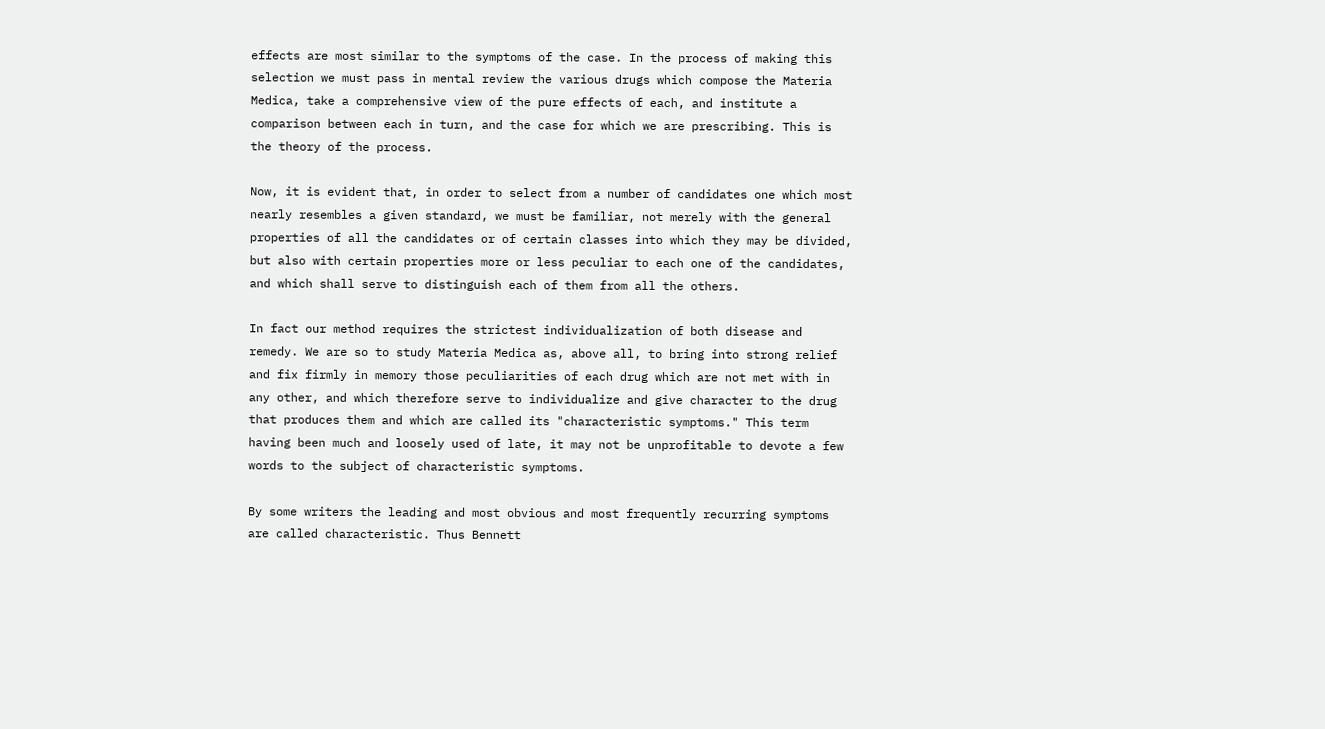effects are most similar to the symptoms of the case. In the process of making this selection we must pass in mental review the various drugs which compose the Materia Medica, take a comprehensive view of the pure effects of each, and institute a comparison between each in turn, and the case for which we are prescribing. This is the theory of the process.

Now, it is evident that, in order to select from a number of candidates one which most nearly resembles a given standard, we must be familiar, not merely with the general properties of all the candidates or of certain classes into which they may be divided, but also with certain properties more or less peculiar to each one of the candidates, and which shall serve to distinguish each of them from all the others.

In fact our method requires the strictest individualization of both disease and remedy. We are so to study Materia Medica as, above all, to bring into strong relief and fix firmly in memory those peculiarities of each drug which are not met with in any other, and which therefore serve to individualize and give character to the drug that produces them and which are called its "characteristic symptoms." This term having been much and loosely used of late, it may not be unprofitable to devote a few words to the subject of characteristic symptoms.

By some writers the leading and most obvious and most frequently recurring symptoms are called characteristic. Thus Bennett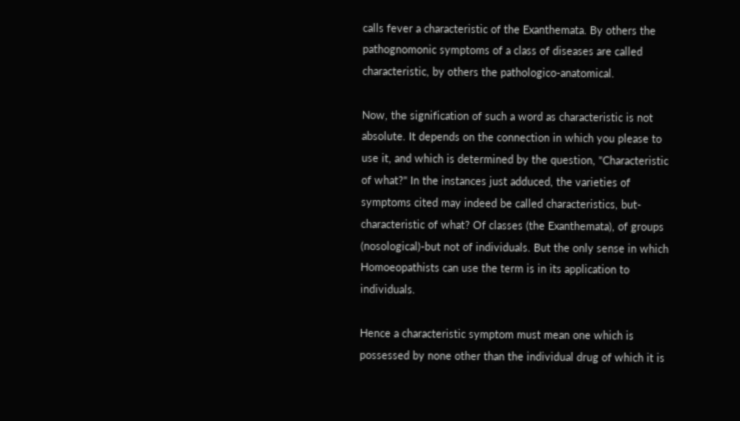calls fever a characteristic of the Exanthemata. By others the pathognomonic symptoms of a class of diseases are called characteristic, by others the pathologico-anatomical.

Now, the signification of such a word as characteristic is not absolute. It depends on the connection in which you please to use it, and which is determined by the question, "Characteristic of what?" In the instances just adduced, the varieties of symptoms cited may indeed be called characteristics, but-characteristic of what? Of classes (the Exanthemata), of groups (nosological)-but not of individuals. But the only sense in which Homoeopathists can use the term is in its application to individuals.

Hence a characteristic symptom must mean one which is possessed by none other than the individual drug of which it is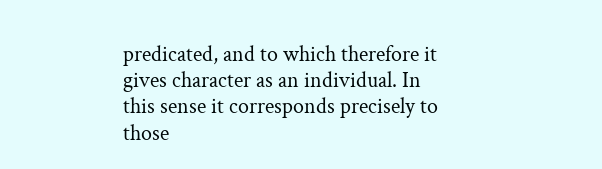predicated, and to which therefore it gives character as an individual. In this sense it corresponds precisely to those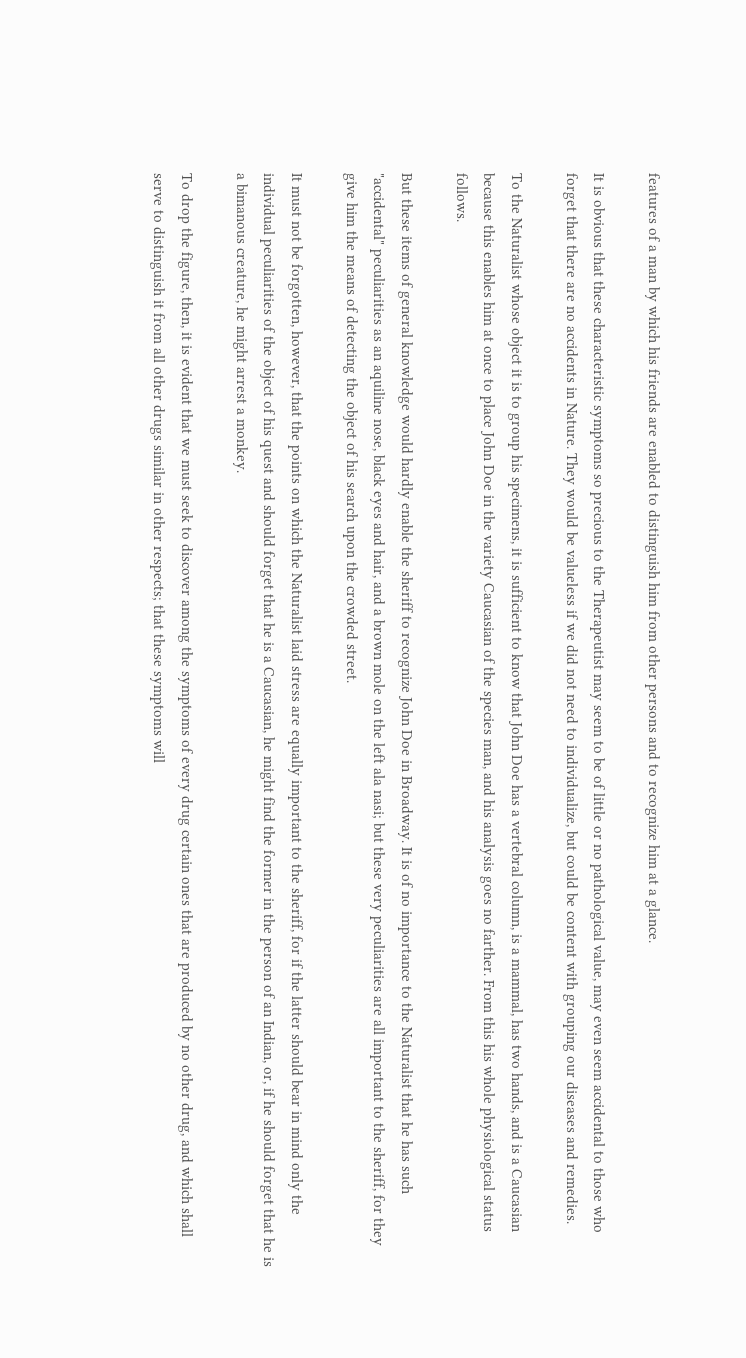features of a man by which his friends are enabled to distinguish him from other persons and to recognize him at a glance.

It is obvious that these characteristic symptoms so precious to the Therapeutist may seem to be of little or no pathological value, may even seem accidental to those who forget that there are no accidents in Nature. They would be valueless if we did not need to individualize, but could be content with grouping our diseases and remedies.

To the Naturalist whose object it is to group his specimens, it is sufficient to know that John Doe has a vertebral column, is a mammal, has two hands, and is a Caucasian because this enables him at once to place John Doe in the variety Caucasian of the species man, and his analysis goes no farther. From this his whole physiological status follows.

But these items of general knowledge would hardly enable the sheriff to recognize John Doe in Broadway. It is of no importance to the Naturalist that he has such "accidental" peculiarities as an aquiline nose, black eyes and hair, and a brown mole on the left ala nasi; but these very peculiarities are all important to the sheriff, for they give him the means of detecting the object of his search upon the crowded street.

It must not be forgotten, however, that the points on which the Naturalist laid stress are equally important to the sheriff, for if the latter should bear in mind only the individual peculiarities of the object of his quest and should forget that he is a Caucasian, he might find the former in the person of an Indian, or, if he should forget that he is a bimanous creature, he might arrest a monkey.

To drop the figure, then, it is evident that we must seek to discover among the symptoms of every drug certain ones that are produced by no other drug, and which shall serve to distinguish it from all other drugs similar in other respects; that these symptoms will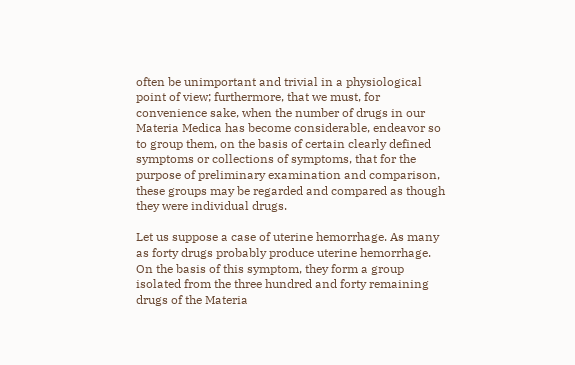often be unimportant and trivial in a physiological point of view; furthermore, that we must, for convenience sake, when the number of drugs in our Materia Medica has become considerable, endeavor so to group them, on the basis of certain clearly defined symptoms or collections of symptoms, that for the purpose of preliminary examination and comparison, these groups may be regarded and compared as though they were individual drugs.

Let us suppose a case of uterine hemorrhage. As many as forty drugs probably produce uterine hemorrhage. On the basis of this symptom, they form a group isolated from the three hundred and forty remaining drugs of the Materia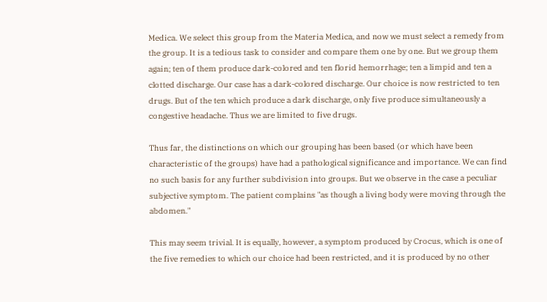Medica. We select this group from the Materia Medica, and now we must select a remedy from the group. It is a tedious task to consider and compare them one by one. But we group them again; ten of them produce dark-colored and ten florid hemorrhage; ten a limpid and ten a clotted discharge. Our case has a dark-colored discharge. Our choice is now restricted to ten drugs. But of the ten which produce a dark discharge, only five produce simultaneously a congestive headache. Thus we are limited to five drugs.

Thus far, the distinctions on which our grouping has been based (or which have been characteristic of the groups) have had a pathological significance and importance. We can find no such basis for any further subdivision into groups. But we observe in the case a peculiar subjective symptom. The patient complains "as though a living body were moving through the abdomen."

This may seem trivial. It is equally, however, a symptom produced by Crocus, which is one of the five remedies to which our choice had been restricted, and it is produced by no other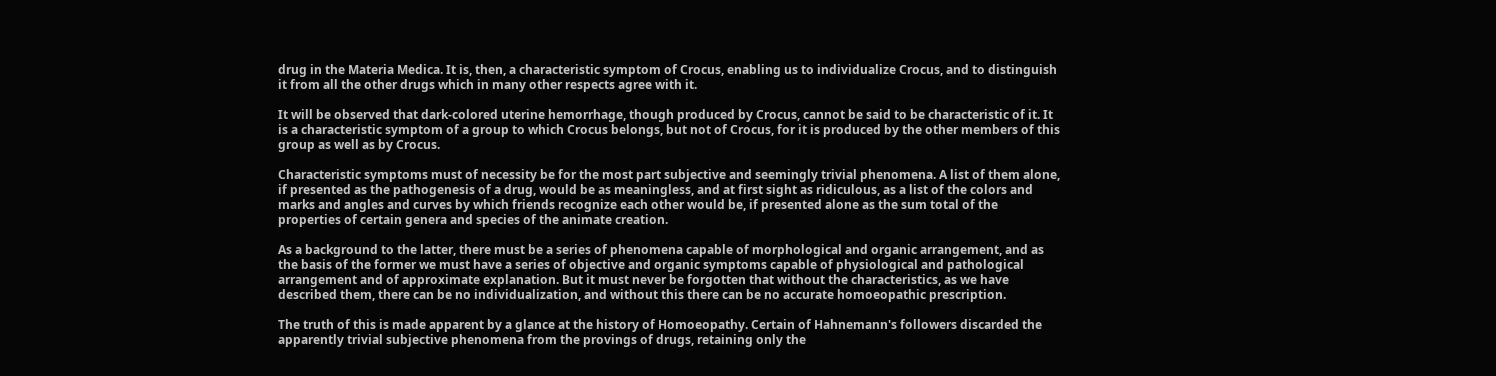drug in the Materia Medica. It is, then, a characteristic symptom of Crocus, enabling us to individualize Crocus, and to distinguish it from all the other drugs which in many other respects agree with it.

It will be observed that dark-colored uterine hemorrhage, though produced by Crocus, cannot be said to be characteristic of it. It is a characteristic symptom of a group to which Crocus belongs, but not of Crocus, for it is produced by the other members of this group as well as by Crocus.

Characteristic symptoms must of necessity be for the most part subjective and seemingly trivial phenomena. A list of them alone, if presented as the pathogenesis of a drug, would be as meaningless, and at first sight as ridiculous, as a list of the colors and marks and angles and curves by which friends recognize each other would be, if presented alone as the sum total of the properties of certain genera and species of the animate creation.

As a background to the latter, there must be a series of phenomena capable of morphological and organic arrangement, and as the basis of the former we must have a series of objective and organic symptoms capable of physiological and pathological arrangement and of approximate explanation. But it must never be forgotten that without the characteristics, as we have described them, there can be no individualization, and without this there can be no accurate homoeopathic prescription.

The truth of this is made apparent by a glance at the history of Homoeopathy. Certain of Hahnemann's followers discarded the apparently trivial subjective phenomena from the provings of drugs, retaining only the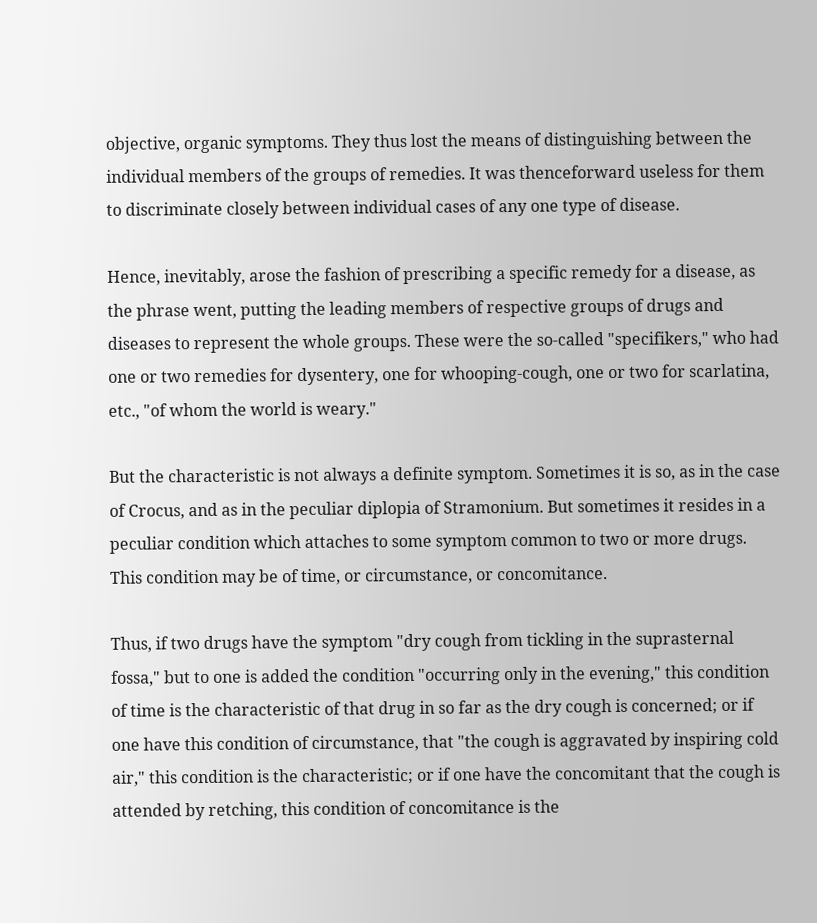objective, organic symptoms. They thus lost the means of distinguishing between the individual members of the groups of remedies. It was thenceforward useless for them to discriminate closely between individual cases of any one type of disease.

Hence, inevitably, arose the fashion of prescribing a specific remedy for a disease, as the phrase went, putting the leading members of respective groups of drugs and diseases to represent the whole groups. These were the so-called "specifikers," who had one or two remedies for dysentery, one for whooping-cough, one or two for scarlatina, etc., "of whom the world is weary."

But the characteristic is not always a definite symptom. Sometimes it is so, as in the case of Crocus, and as in the peculiar diplopia of Stramonium. But sometimes it resides in a peculiar condition which attaches to some symptom common to two or more drugs. This condition may be of time, or circumstance, or concomitance.

Thus, if two drugs have the symptom "dry cough from tickling in the suprasternal fossa," but to one is added the condition "occurring only in the evening," this condition of time is the characteristic of that drug in so far as the dry cough is concerned; or if one have this condition of circumstance, that "the cough is aggravated by inspiring cold air," this condition is the characteristic; or if one have the concomitant that the cough is attended by retching, this condition of concomitance is the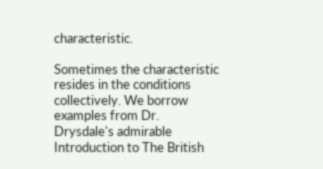characteristic.

Sometimes the characteristic resides in the conditions collectively. We borrow examples from Dr. Drysdale's admirable Introduction to The British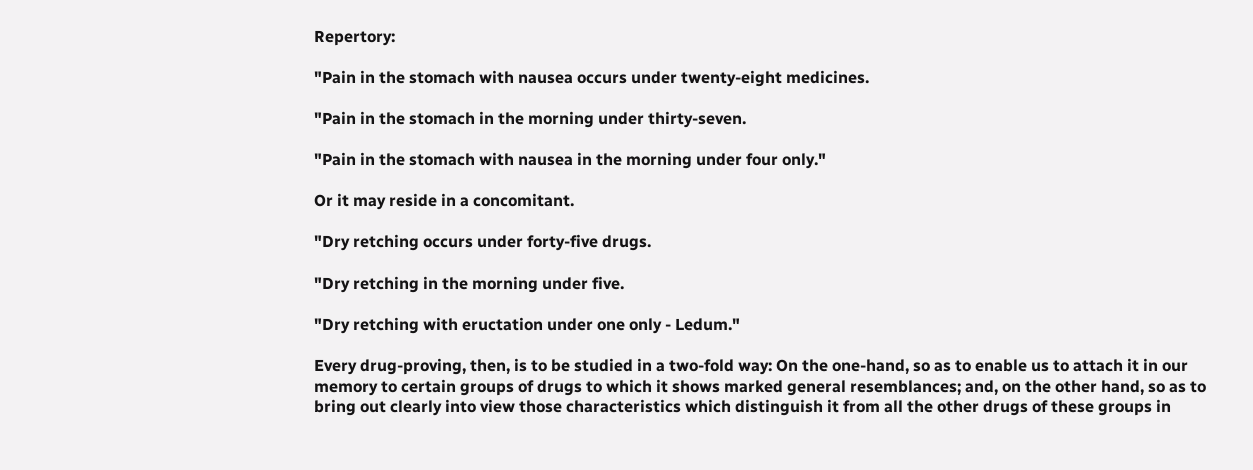Repertory:

"Pain in the stomach with nausea occurs under twenty-eight medicines.

"Pain in the stomach in the morning under thirty-seven.

"Pain in the stomach with nausea in the morning under four only."

Or it may reside in a concomitant.

"Dry retching occurs under forty-five drugs.

"Dry retching in the morning under five.

"Dry retching with eructation under one only - Ledum."

Every drug-proving, then, is to be studied in a two-fold way: On the one-hand, so as to enable us to attach it in our memory to certain groups of drugs to which it shows marked general resemblances; and, on the other hand, so as to bring out clearly into view those characteristics which distinguish it from all the other drugs of these groups in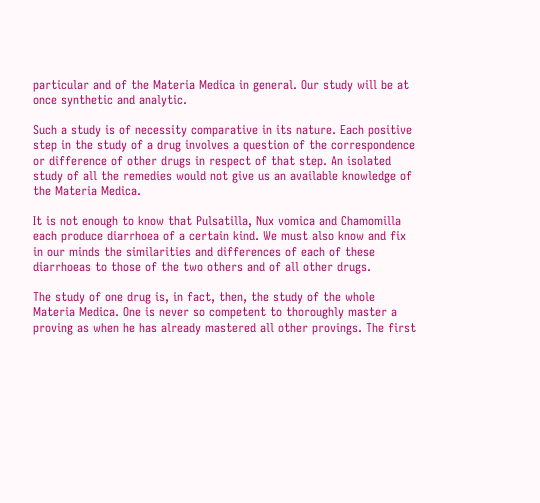particular and of the Materia Medica in general. Our study will be at once synthetic and analytic.

Such a study is of necessity comparative in its nature. Each positive step in the study of a drug involves a question of the correspondence or difference of other drugs in respect of that step. An isolated study of all the remedies would not give us an available knowledge of the Materia Medica.

It is not enough to know that Pulsatilla, Nux vomica and Chamomilla each produce diarrhoea of a certain kind. We must also know and fix in our minds the similarities and differences of each of these diarrhoeas to those of the two others and of all other drugs.

The study of one drug is, in fact, then, the study of the whole Materia Medica. One is never so competent to thoroughly master a proving as when he has already mastered all other provings. The first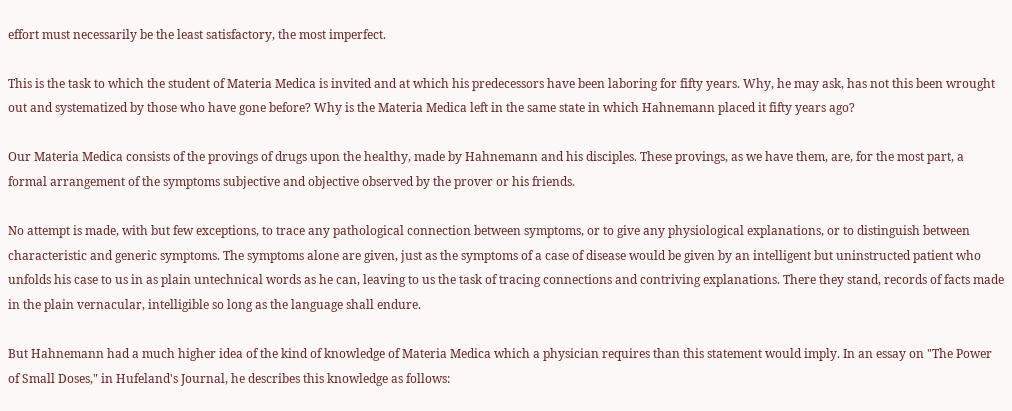effort must necessarily be the least satisfactory, the most imperfect.

This is the task to which the student of Materia Medica is invited and at which his predecessors have been laboring for fifty years. Why, he may ask, has not this been wrought out and systematized by those who have gone before? Why is the Materia Medica left in the same state in which Hahnemann placed it fifty years ago?

Our Materia Medica consists of the provings of drugs upon the healthy, made by Hahnemann and his disciples. These provings, as we have them, are, for the most part, a formal arrangement of the symptoms subjective and objective observed by the prover or his friends.

No attempt is made, with but few exceptions, to trace any pathological connection between symptoms, or to give any physiological explanations, or to distinguish between characteristic and generic symptoms. The symptoms alone are given, just as the symptoms of a case of disease would be given by an intelligent but uninstructed patient who unfolds his case to us in as plain untechnical words as he can, leaving to us the task of tracing connections and contriving explanations. There they stand, records of facts made in the plain vernacular, intelligible so long as the language shall endure.

But Hahnemann had a much higher idea of the kind of knowledge of Materia Medica which a physician requires than this statement would imply. In an essay on "The Power of Small Doses," in Hufeland's Journal, he describes this knowledge as follows: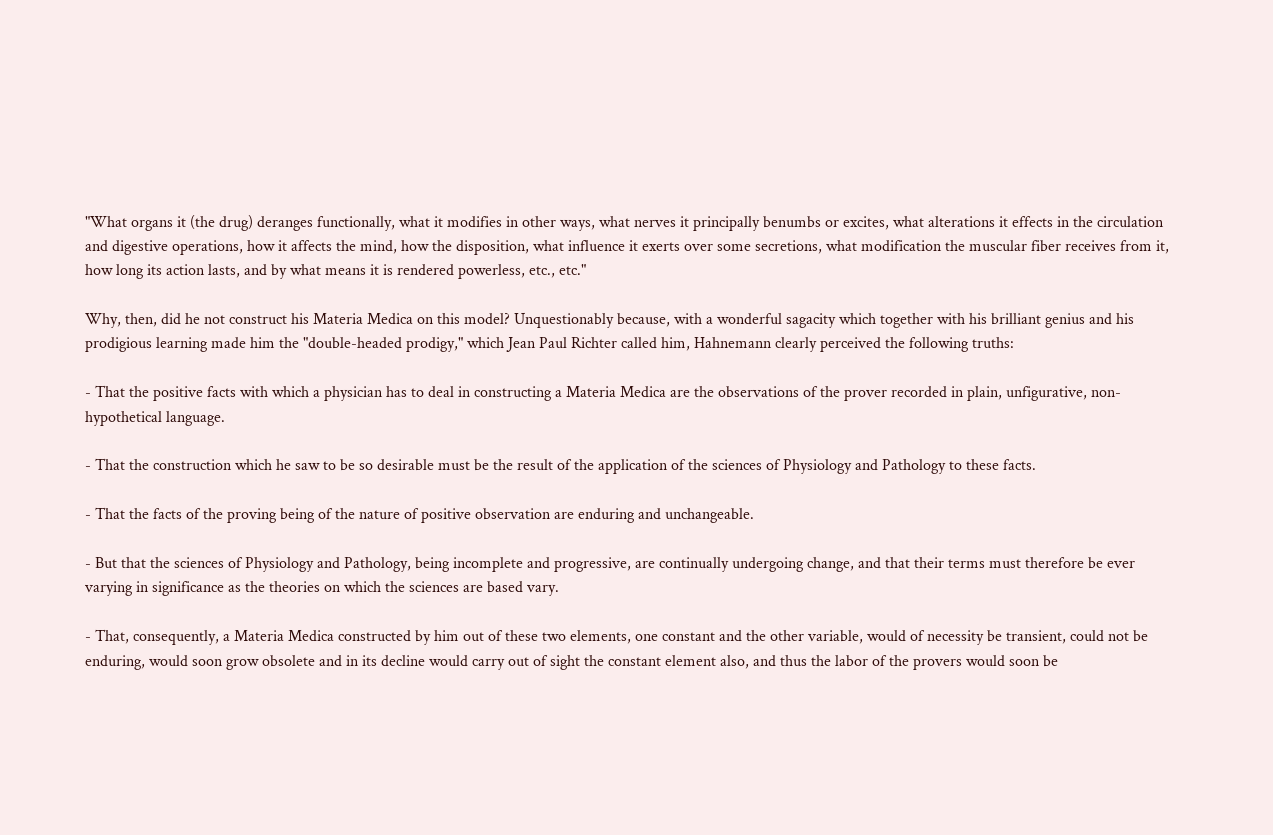"What organs it (the drug) deranges functionally, what it modifies in other ways, what nerves it principally benumbs or excites, what alterations it effects in the circulation and digestive operations, how it affects the mind, how the disposition, what influence it exerts over some secretions, what modification the muscular fiber receives from it, how long its action lasts, and by what means it is rendered powerless, etc., etc."

Why, then, did he not construct his Materia Medica on this model? Unquestionably because, with a wonderful sagacity which together with his brilliant genius and his prodigious learning made him the "double-headed prodigy," which Jean Paul Richter called him, Hahnemann clearly perceived the following truths:

- That the positive facts with which a physician has to deal in constructing a Materia Medica are the observations of the prover recorded in plain, unfigurative, non-hypothetical language.

- That the construction which he saw to be so desirable must be the result of the application of the sciences of Physiology and Pathology to these facts.

- That the facts of the proving being of the nature of positive observation are enduring and unchangeable.

- But that the sciences of Physiology and Pathology, being incomplete and progressive, are continually undergoing change, and that their terms must therefore be ever varying in significance as the theories on which the sciences are based vary.

- That, consequently, a Materia Medica constructed by him out of these two elements, one constant and the other variable, would of necessity be transient, could not be enduring, would soon grow obsolete and in its decline would carry out of sight the constant element also, and thus the labor of the provers would soon be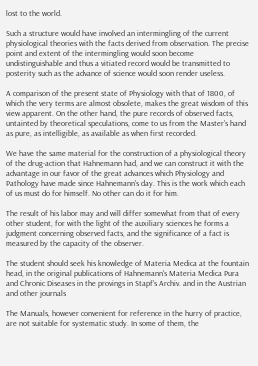lost to the world.

Such a structure would have involved an intermingling of the current physiological theories with the facts derived from observation. The precise point and extent of the intermingling would soon become undistinguishable and thus a vitiated record would be transmitted to posterity such as the advance of science would soon render useless.

A comparison of the present state of Physiology with that of 1800, of which the very terms are almost obsolete, makes the great wisdom of this view apparent. On the other hand, the pure records of observed facts, untainted by theoretical speculations, come to us from the Master's hand as pure, as intelligible, as available as when first recorded.

We have the same material for the construction of a physiological theory of the drug-action that Hahnemann had, and we can construct it with the advantage in our favor of the great advances which Physiology and Pathology have made since Hahnemann's day. This is the work which each of us must do for himself. No other can do it for him.

The result of his labor may and will differ somewhat from that of every other student, for with the light of the auxiliary sciences he forms a judgment concerning observed facts, and the significance of a fact is measured by the capacity of the observer.

The student should seek his knowledge of Materia Medica at the fountain head, in the original publications of Hahnemann's Materia Medica Pura and Chronic Diseases in the provings in Stapf's Archiv. and in the Austrian and other journals

The Manuals, however convenient for reference in the hurry of practice, are not suitable for systematic study. In some of them, the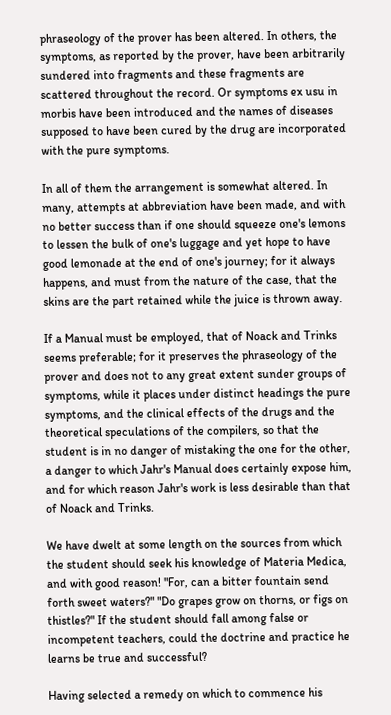phraseology of the prover has been altered. In others, the symptoms, as reported by the prover, have been arbitrarily sundered into fragments and these fragments are scattered throughout the record. Or symptoms ex usu in morbis have been introduced and the names of diseases supposed to have been cured by the drug are incorporated with the pure symptoms.

In all of them the arrangement is somewhat altered. In many, attempts at abbreviation have been made, and with no better success than if one should squeeze one's lemons to lessen the bulk of one's luggage and yet hope to have good lemonade at the end of one's journey; for it always happens, and must from the nature of the case, that the skins are the part retained while the juice is thrown away.

If a Manual must be employed, that of Noack and Trinks seems preferable; for it preserves the phraseology of the prover and does not to any great extent sunder groups of symptoms, while it places under distinct headings the pure symptoms, and the clinical effects of the drugs and the theoretical speculations of the compilers, so that the student is in no danger of mistaking the one for the other, a danger to which Jahr's Manual does certainly expose him, and for which reason Jahr's work is less desirable than that of Noack and Trinks.

We have dwelt at some length on the sources from which the student should seek his knowledge of Materia Medica, and with good reason! "For, can a bitter fountain send forth sweet waters?" "Do grapes grow on thorns, or figs on thistles?" If the student should fall among false or incompetent teachers, could the doctrine and practice he learns be true and successful?

Having selected a remedy on which to commence his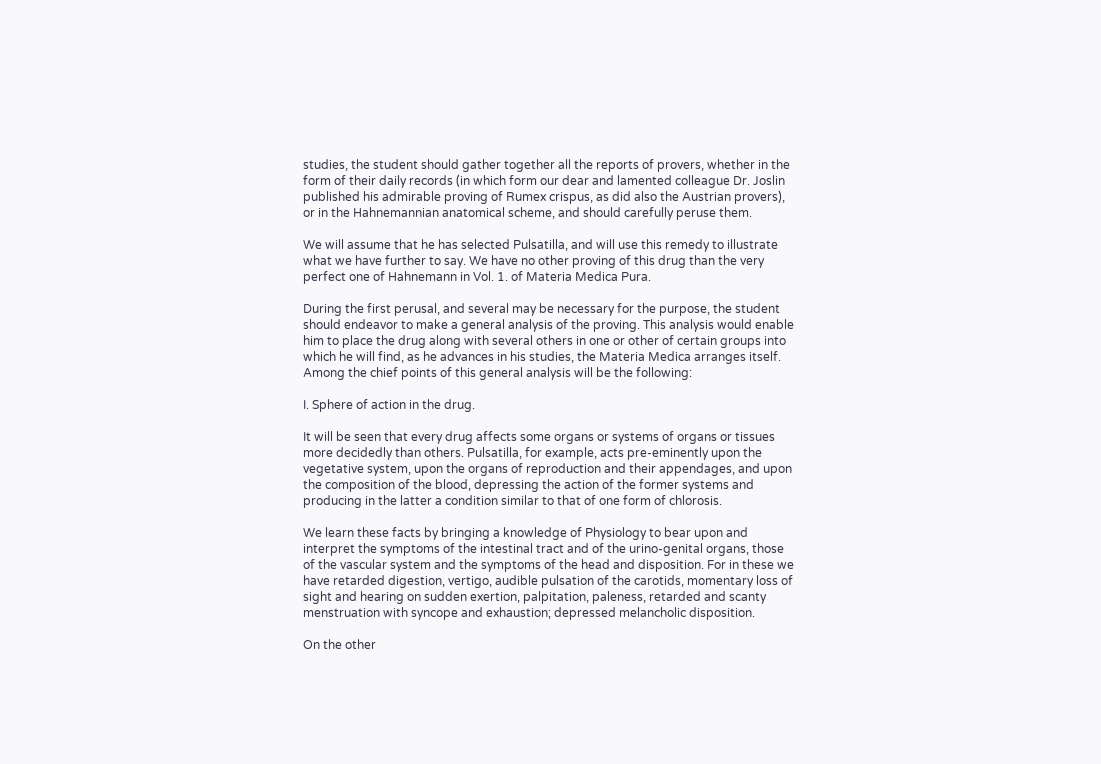studies, the student should gather together all the reports of provers, whether in the form of their daily records (in which form our dear and lamented colleague Dr. Joslin published his admirable proving of Rumex crispus, as did also the Austrian provers), or in the Hahnemannian anatomical scheme, and should carefully peruse them.

We will assume that he has selected Pulsatilla, and will use this remedy to illustrate what we have further to say. We have no other proving of this drug than the very perfect one of Hahnemann in Vol. 1. of Materia Medica Pura.

During the first perusal, and several may be necessary for the purpose, the student should endeavor to make a general analysis of the proving. This analysis would enable him to place the drug along with several others in one or other of certain groups into which he will find, as he advances in his studies, the Materia Medica arranges itself. Among the chief points of this general analysis will be the following:

I. Sphere of action in the drug.

It will be seen that every drug affects some organs or systems of organs or tissues more decidedly than others. Pulsatilla, for example, acts pre-eminently upon the vegetative system, upon the organs of reproduction and their appendages, and upon the composition of the blood, depressing the action of the former systems and producing in the latter a condition similar to that of one form of chlorosis.

We learn these facts by bringing a knowledge of Physiology to bear upon and interpret the symptoms of the intestinal tract and of the urino-genital organs, those of the vascular system and the symptoms of the head and disposition. For in these we have retarded digestion, vertigo, audible pulsation of the carotids, momentary loss of sight and hearing on sudden exertion, palpitation, paleness, retarded and scanty menstruation with syncope and exhaustion; depressed melancholic disposition.

On the other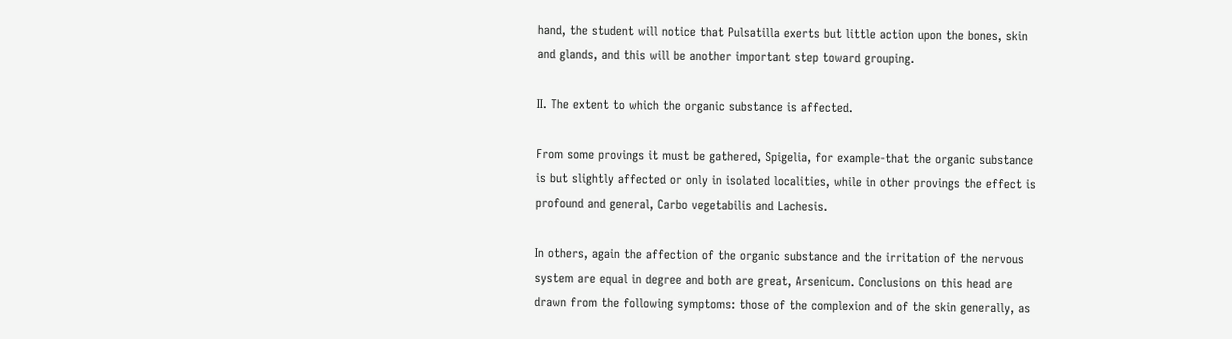hand, the student will notice that Pulsatilla exerts but little action upon the bones, skin and glands, and this will be another important step toward grouping.

II. The extent to which the organic substance is affected.

From some provings it must be gathered, Spigelia, for example-that the organic substance is but slightly affected or only in isolated localities, while in other provings the effect is profound and general, Carbo vegetabilis and Lachesis.

In others, again the affection of the organic substance and the irritation of the nervous system are equal in degree and both are great, Arsenicum. Conclusions on this head are drawn from the following symptoms: those of the complexion and of the skin generally, as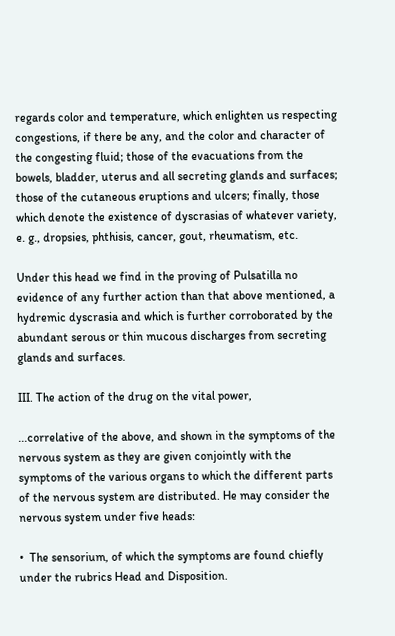regards color and temperature, which enlighten us respecting congestions, if there be any, and the color and character of the congesting fluid; those of the evacuations from the bowels, bladder, uterus and all secreting glands and surfaces; those of the cutaneous eruptions and ulcers; finally, those which denote the existence of dyscrasias of whatever variety, e. g., dropsies, phthisis, cancer, gout, rheumatism, etc.

Under this head we find in the proving of Pulsatilla no evidence of any further action than that above mentioned, a hydremic dyscrasia and which is further corroborated by the abundant serous or thin mucous discharges from secreting glands and surfaces.

III. The action of the drug on the vital power,

...correlative of the above, and shown in the symptoms of the nervous system as they are given conjointly with the symptoms of the various organs to which the different parts of the nervous system are distributed. He may consider the nervous system under five heads:

•  The sensorium, of which the symptoms are found chiefly under the rubrics Head and Disposition.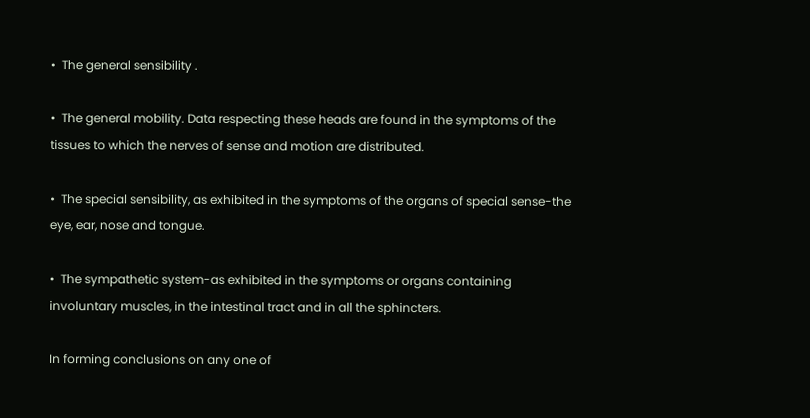•  The general sensibility .

•  The general mobility. Data respecting these heads are found in the symptoms of the tissues to which the nerves of sense and motion are distributed.

•  The special sensibility, as exhibited in the symptoms of the organs of special sense-the eye, ear, nose and tongue.

•  The sympathetic system-as exhibited in the symptoms or organs containing involuntary muscles, in the intestinal tract and in all the sphincters.

In forming conclusions on any one of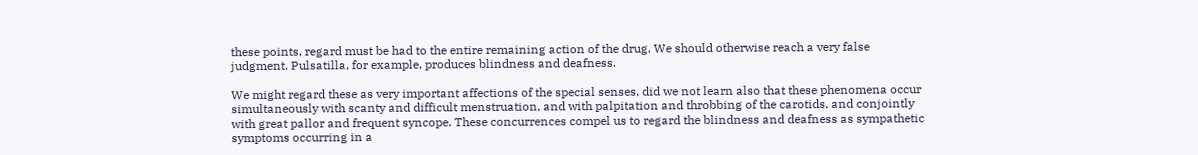these points, regard must be had to the entire remaining action of the drug. We should otherwise reach a very false judgment. Pulsatilla, for example, produces blindness and deafness.

We might regard these as very important affections of the special senses, did we not learn also that these phenomena occur simultaneously with scanty and difficult menstruation, and with palpitation and throbbing of the carotids, and conjointly with great pallor and frequent syncope. These concurrences compel us to regard the blindness and deafness as sympathetic symptoms occurring in a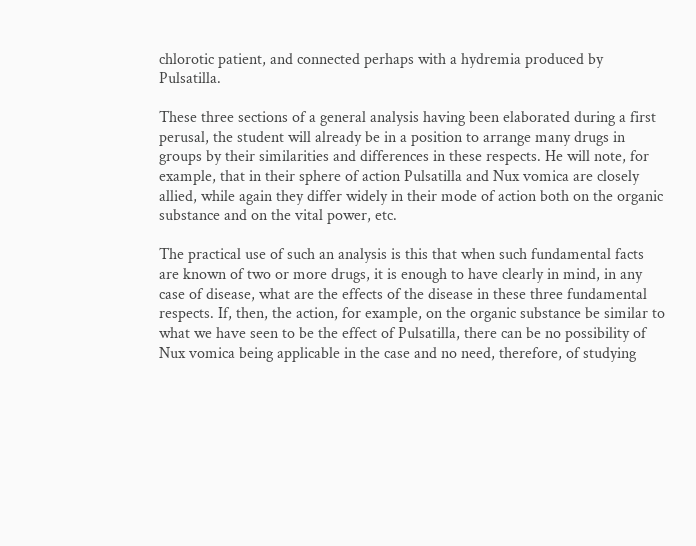chlorotic patient, and connected perhaps with a hydremia produced by Pulsatilla.

These three sections of a general analysis having been elaborated during a first perusal, the student will already be in a position to arrange many drugs in groups by their similarities and differences in these respects. He will note, for example, that in their sphere of action Pulsatilla and Nux vomica are closely allied, while again they differ widely in their mode of action both on the organic substance and on the vital power, etc.

The practical use of such an analysis is this that when such fundamental facts are known of two or more drugs, it is enough to have clearly in mind, in any case of disease, what are the effects of the disease in these three fundamental respects. If, then, the action, for example, on the organic substance be similar to what we have seen to be the effect of Pulsatilla, there can be no possibility of Nux vomica being applicable in the case and no need, therefore, of studying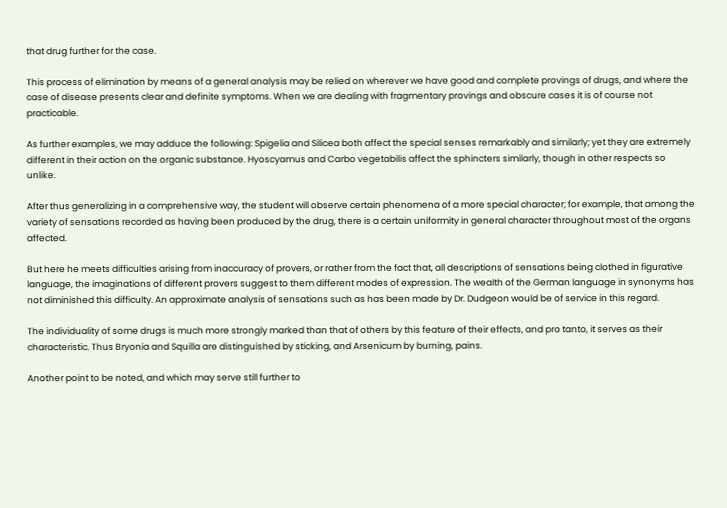that drug further for the case.

This process of elimination by means of a general analysis may be relied on wherever we have good and complete provings of drugs, and where the case of disease presents clear and definite symptoms. When we are dealing with fragmentary provings and obscure cases it is of course not practicable.

As further examples, we may adduce the following: Spigelia and Silicea both affect the special senses remarkably and similarly; yet they are extremely different in their action on the organic substance. Hyoscyamus and Carbo vegetabilis affect the sphincters similarly, though in other respects so unlike.

After thus generalizing in a comprehensive way, the student will observe certain phenomena of a more special character; for example, that among the variety of sensations recorded as having been produced by the drug, there is a certain uniformity in general character throughout most of the organs affected.

But here he meets difficulties arising from inaccuracy of provers, or rather from the fact that, all descriptions of sensations being clothed in figurative language, the imaginations of different provers suggest to them different modes of expression. The wealth of the German language in synonyms has not diminished this difficulty. An approximate analysis of sensations such as has been made by Dr. Dudgeon would be of service in this regard.

The individuality of some drugs is much more strongly marked than that of others by this feature of their effects, and pro tanto, it serves as their characteristic. Thus Bryonia and Squilla are distinguished by sticking, and Arsenicum by burning, pains.

Another point to be noted, and which may serve still further to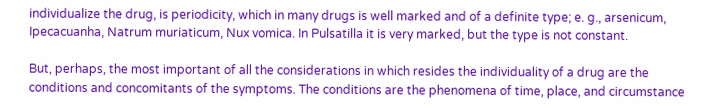individualize the drug, is periodicity, which in many drugs is well marked and of a definite type; e. g., arsenicum, Ipecacuanha, Natrum muriaticum, Nux vomica. In Pulsatilla it is very marked, but the type is not constant.

But, perhaps, the most important of all the considerations in which resides the individuality of a drug are the conditions and concomitants of the symptoms. The conditions are the phenomena of time, place, and circumstance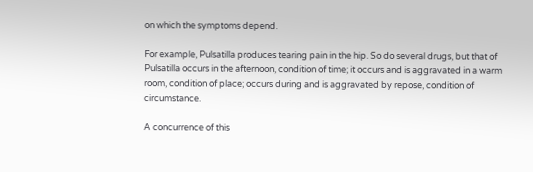on which the symptoms depend.

For example, Pulsatilla produces tearing pain in the hip. So do several drugs, but that of Pulsatilla occurs in the afternoon, condition of time; it occurs and is aggravated in a warm room, condition of place; occurs during and is aggravated by repose, condition of circumstance.

A concurrence of this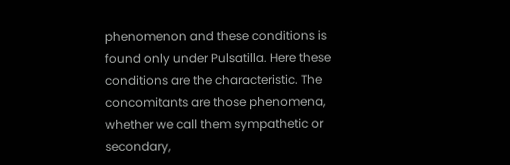phenomenon and these conditions is found only under Pulsatilla. Here these conditions are the characteristic. The concomitants are those phenomena, whether we call them sympathetic or secondary,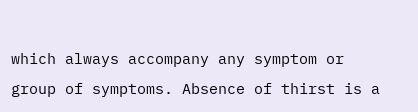which always accompany any symptom or group of symptoms. Absence of thirst is a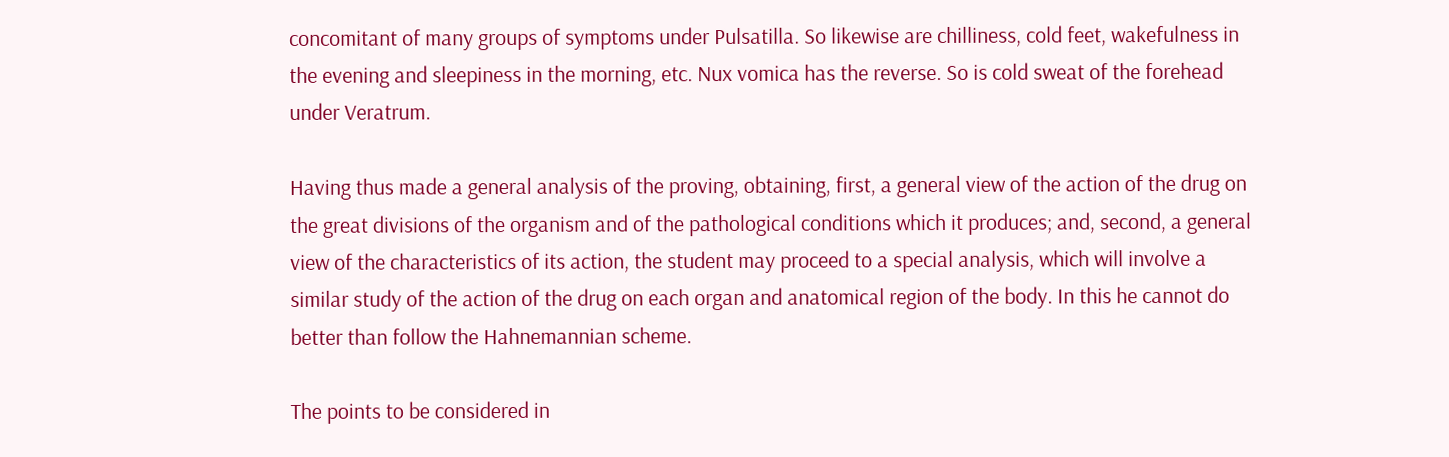concomitant of many groups of symptoms under Pulsatilla. So likewise are chilliness, cold feet, wakefulness in the evening and sleepiness in the morning, etc. Nux vomica has the reverse. So is cold sweat of the forehead under Veratrum.

Having thus made a general analysis of the proving, obtaining, first, a general view of the action of the drug on the great divisions of the organism and of the pathological conditions which it produces; and, second, a general view of the characteristics of its action, the student may proceed to a special analysis, which will involve a similar study of the action of the drug on each organ and anatomical region of the body. In this he cannot do better than follow the Hahnemannian scheme.

The points to be considered in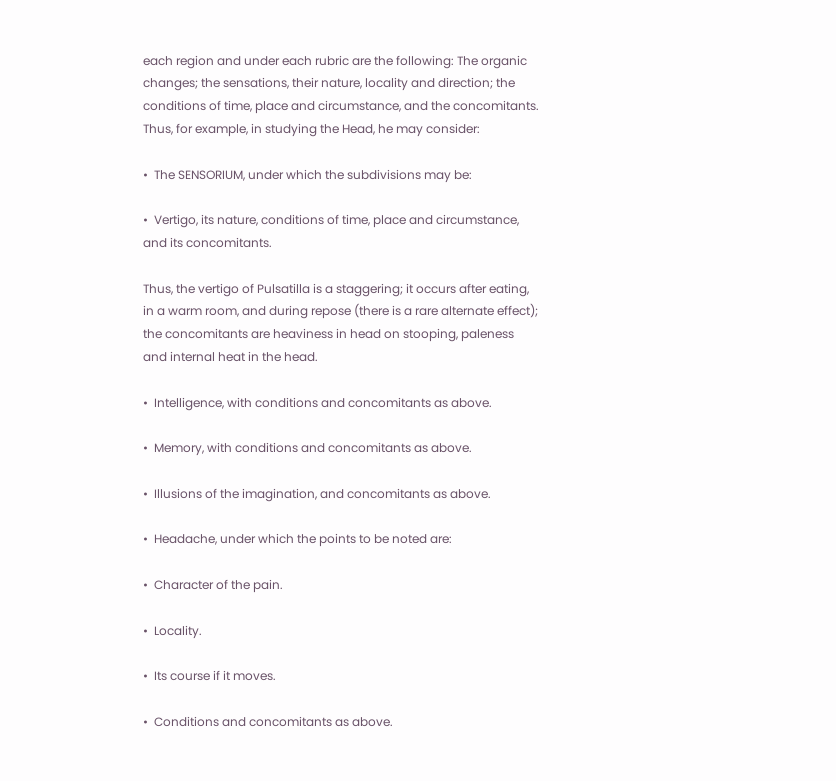each region and under each rubric are the following: The organic changes; the sensations, their nature, locality and direction; the conditions of time, place and circumstance, and the concomitants. Thus, for example, in studying the Head, he may consider:

•  The SENSORIUM, under which the subdivisions may be:

•  Vertigo, its nature, conditions of time, place and circumstance, and its concomitants.

Thus, the vertigo of Pulsatilla is a staggering; it occurs after eating, in a warm room, and during repose (there is a rare alternate effect); the concomitants are heaviness in head on stooping, paleness and internal heat in the head.

•  Intelligence, with conditions and concomitants as above.

•  Memory, with conditions and concomitants as above.

•  Illusions of the imagination, and concomitants as above.

•  Headache, under which the points to be noted are:

•  Character of the pain.

•  Locality.

•  Its course if it moves.

•  Conditions and concomitants as above.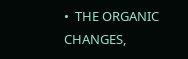•  THE ORGANIC CHANGES,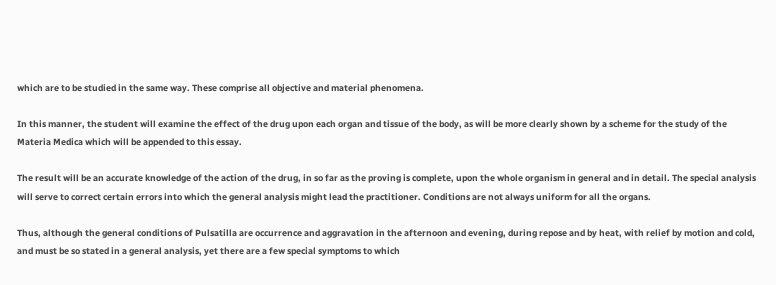which are to be studied in the same way. These comprise all objective and material phenomena.

In this manner, the student will examine the effect of the drug upon each organ and tissue of the body, as will be more clearly shown by a scheme for the study of the Materia Medica which will be appended to this essay.

The result will be an accurate knowledge of the action of the drug, in so far as the proving is complete, upon the whole organism in general and in detail. The special analysis will serve to correct certain errors into which the general analysis might lead the practitioner. Conditions are not always uniform for all the organs.

Thus, although the general conditions of Pulsatilla are occurrence and aggravation in the afternoon and evening, during repose and by heat, with relief by motion and cold, and must be so stated in a general analysis, yet there are a few special symptoms to which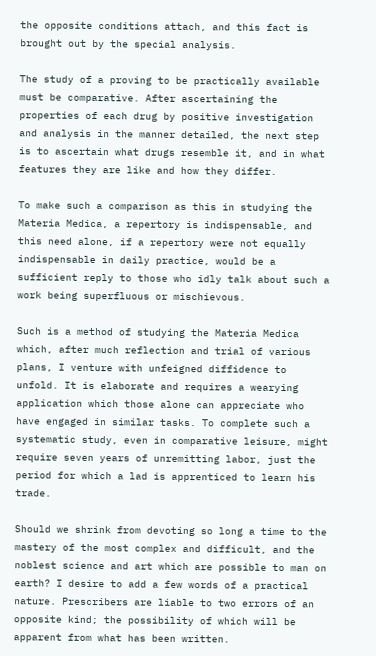the opposite conditions attach, and this fact is brought out by the special analysis.

The study of a proving to be practically available must be comparative. After ascertaining the properties of each drug by positive investigation and analysis in the manner detailed, the next step is to ascertain what drugs resemble it, and in what features they are like and how they differ.

To make such a comparison as this in studying the Materia Medica, a repertory is indispensable, and this need alone, if a repertory were not equally indispensable in daily practice, would be a sufficient reply to those who idly talk about such a work being superfluous or mischievous.

Such is a method of studying the Materia Medica which, after much reflection and trial of various plans, I venture with unfeigned diffidence to unfold. It is elaborate and requires a wearying application which those alone can appreciate who have engaged in similar tasks. To complete such a systematic study, even in comparative leisure, might require seven years of unremitting labor, just the period for which a lad is apprenticed to learn his trade.

Should we shrink from devoting so long a time to the mastery of the most complex and difficult, and the noblest science and art which are possible to man on earth? I desire to add a few words of a practical nature. Prescribers are liable to two errors of an opposite kind; the possibility of which will be apparent from what has been written.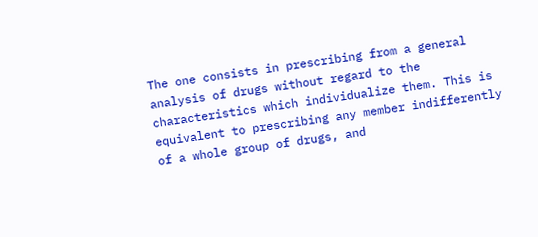The one consists in prescribing from a general analysis of drugs without regard to the characteristics which individualize them. This is equivalent to prescribing any member indifferently of a whole group of drugs, and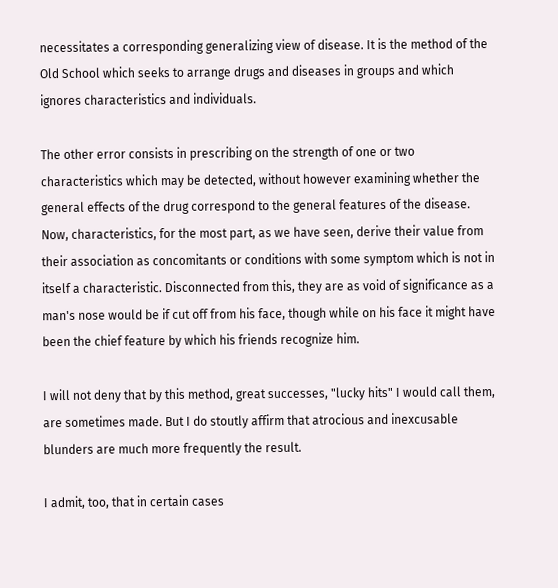necessitates a corresponding generalizing view of disease. It is the method of the Old School which seeks to arrange drugs and diseases in groups and which ignores characteristics and individuals.

The other error consists in prescribing on the strength of one or two characteristics which may be detected, without however examining whether the general effects of the drug correspond to the general features of the disease. Now, characteristics, for the most part, as we have seen, derive their value from their association as concomitants or conditions with some symptom which is not in itself a characteristic. Disconnected from this, they are as void of significance as a man's nose would be if cut off from his face, though while on his face it might have been the chief feature by which his friends recognize him.

I will not deny that by this method, great successes, "lucky hits" I would call them, are sometimes made. But I do stoutly affirm that atrocious and inexcusable blunders are much more frequently the result.

I admit, too, that in certain cases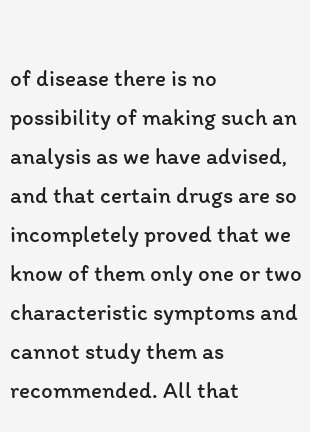of disease there is no possibility of making such an analysis as we have advised, and that certain drugs are so incompletely proved that we know of them only one or two characteristic symptoms and cannot study them as recommended. All that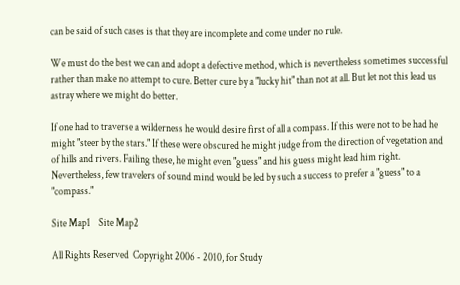can be said of such cases is that they are incomplete and come under no rule.

We must do the best we can and adopt a defective method, which is nevertheless sometimes successful rather than make no attempt to cure. Better cure by a "lucky hit" than not at all. But let not this lead us astray where we might do better.

If one had to traverse a wilderness he would desire first of all a compass. If this were not to be had he might "steer by the stars." If these were obscured he might judge from the direction of vegetation and of hills and rivers. Failing these, he might even "guess" and his guess might lead him right. Nevertheless, few travelers of sound mind would be led by such a success to prefer a "guess" to a "compass."

Site Map1    Site Map2

All Rights Reserved  Copyright 2006 - 2010, for Study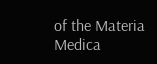of the Materia Medica